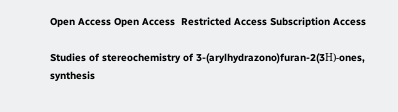Open Access Open Access  Restricted Access Subscription Access

Studies of stereochemistry of 3-(arylhydrazono)furan-2(3Н)-ones, synthesis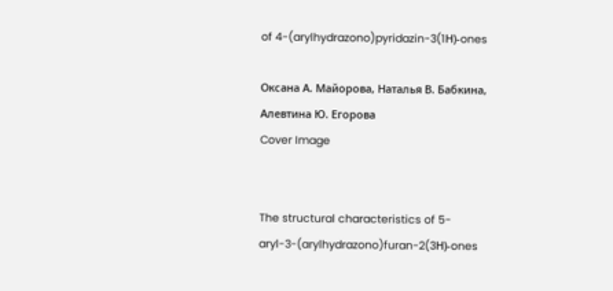of 4-(arylhydrazono)pyridazin-3(1Н)-ones

Оксана А. Майорова, Наталья В. Бабкина, Алевтина Ю. Егорова
Cover Image


The structural characteristics of 5-aryl-3-(arylhydrazono)furan-2(3Н)-ones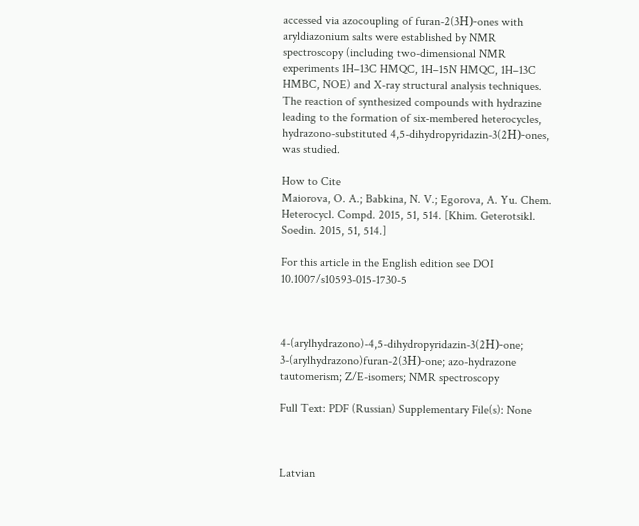accessed via azocoupling of furan-2(3Н)-ones with aryldiazonium salts were established by NMR spectroscopy (including two-dimensional NMR experiments 1H–13C HMQC, 1H–15N HMQC, 1H–13C HMBC, NOE) and X-ray structural analysis techniques. The reaction of synthesized compounds with hydrazine leading to the formation of six-membered heterocycles, hydrazono-substituted 4,5-dihydropyridazin-3(2Н)-ones, was studied.

How to Cite
Maiorova, O. A.; Babkina, N. V.; Egorova, A. Yu. Chem. Heterocycl. Compd. 2015, 51, 514. [Khim. Geterotsikl. Soedin. 2015, 51, 514.]

For this article in the English edition see DOI 10.1007/s10593-015-1730-5



4-(arylhydrazono)-4,5-dihydropyridazin-3(2Н)-one; 3-(arylhydrazono)furan-2(3Н)-one; azo-hydrazone tautomerism; Z/E-isomers; NMR spectroscopy

Full Text: PDF (Russian) Supplementary File(s): None



Latvian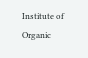Institute of Organic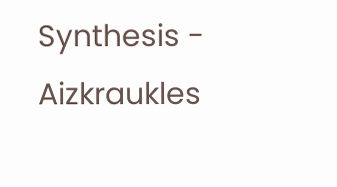Synthesis - Aizkraukles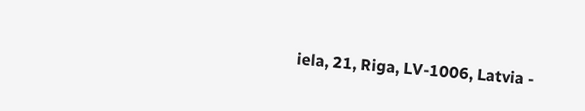iela, 21, Riga, LV-1006, Latvia -